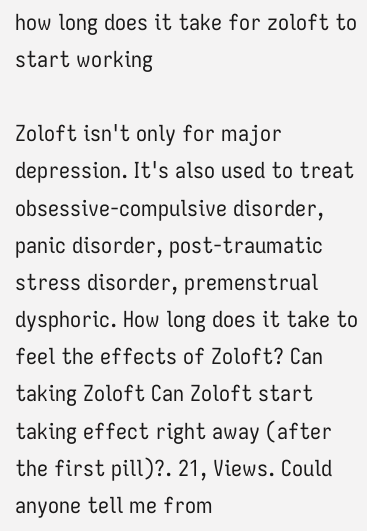how long does it take for zoloft to start working

Zoloft isn't only for major depression. It's also used to treat obsessive-compulsive disorder, panic disorder, post-traumatic stress disorder, premenstrual dysphoric. How long does it take to feel the effects of Zoloft? Can taking Zoloft Can Zoloft start taking effect right away (after the first pill)?. 21, Views. Could anyone tell me from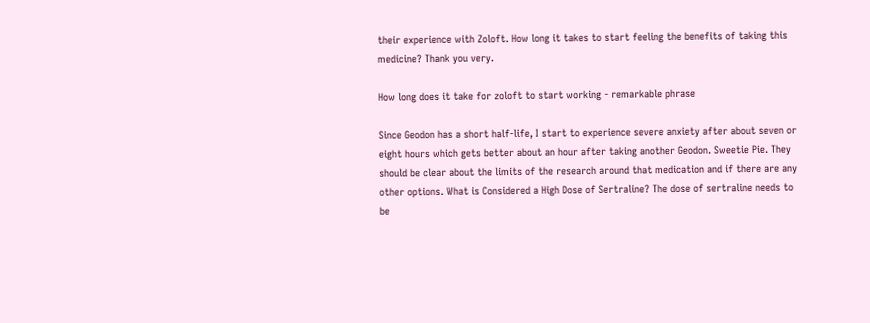their experience with Zoloft. How long it takes to start feeling the benefits of taking this medicine? Thank you very.

How long does it take for zoloft to start working - remarkable phrase

Since Geodon has a short half-life, I start to experience severe anxiety after about seven or eight hours which gets better about an hour after taking another Geodon. Sweetie Pie. They should be clear about the limits of the research around that medication and if there are any other options. What is Considered a High Dose of Sertraline? The dose of sertraline needs to be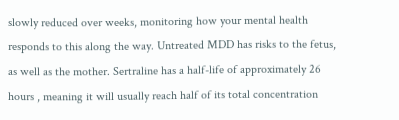slowly reduced over weeks, monitoring how your mental health responds to this along the way. Untreated MDD has risks to the fetus, as well as the mother. Sertraline has a half-life of approximately 26 hours , meaning it will usually reach half of its total concentration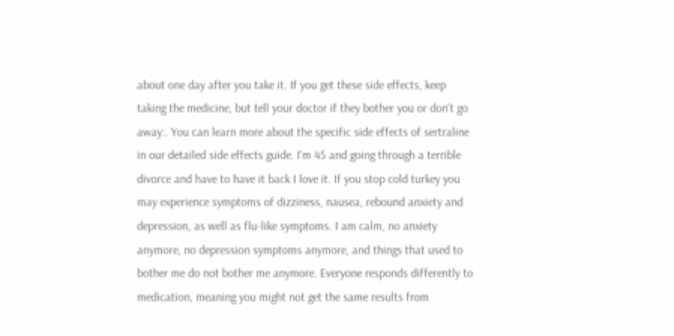about one day after you take it. If you get these side effects, keep taking the medicine, but tell your doctor if they bother you or don't go away:. You can learn more about the specific side effects of sertraline in our detailed side effects guide. I'm 45 and going through a terrible divorce and have to have it back I love it. If you stop cold turkey you may experience symptoms of dizziness, nausea, rebound anxiety and depression, as well as flu-like symptoms. I am calm, no anxiety anymore, no depression symptoms anymore, and things that used to bother me do not bother me anymore. Everyone responds differently to medication, meaning you might not get the same results from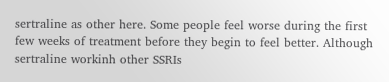sertraline as other here. Some people feel worse during the first few weeks of treatment before they begin to feel better. Although sertraline workinh other SSRIs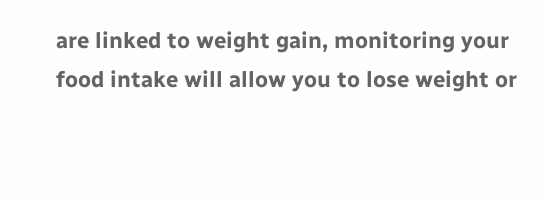are linked to weight gain, monitoring your food intake will allow you to lose weight or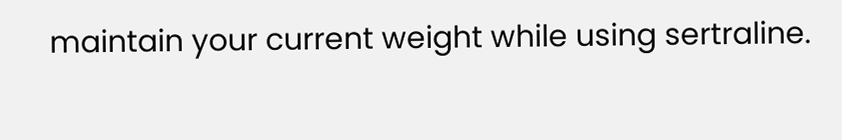maintain your current weight while using sertraline.